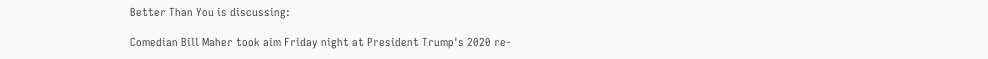Better Than You is discussing:

Comedian Bill Maher took aim Friday night at President Trump's 2020 re-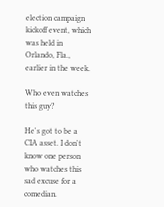election campaign kickoff event, which was held in Orlando, Fla., earlier in the week.

Who even watches this guy?

He's got to be a CIA asset. I don't know one person who watches this sad excuse for a comedian.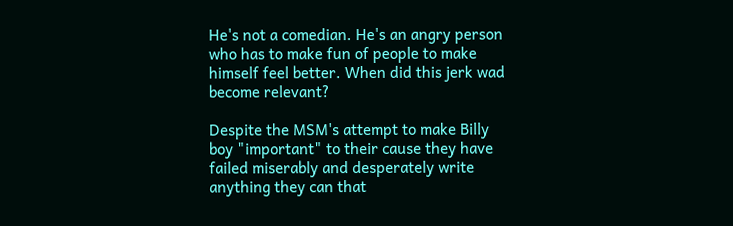He's not a comedian. He's an angry person who has to make fun of people to make himself feel better. When did this jerk wad become relevant?

Despite the MSM's attempt to make Billy boy "important" to their cause they have failed miserably and desperately write anything they can that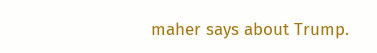maher says about Trump.